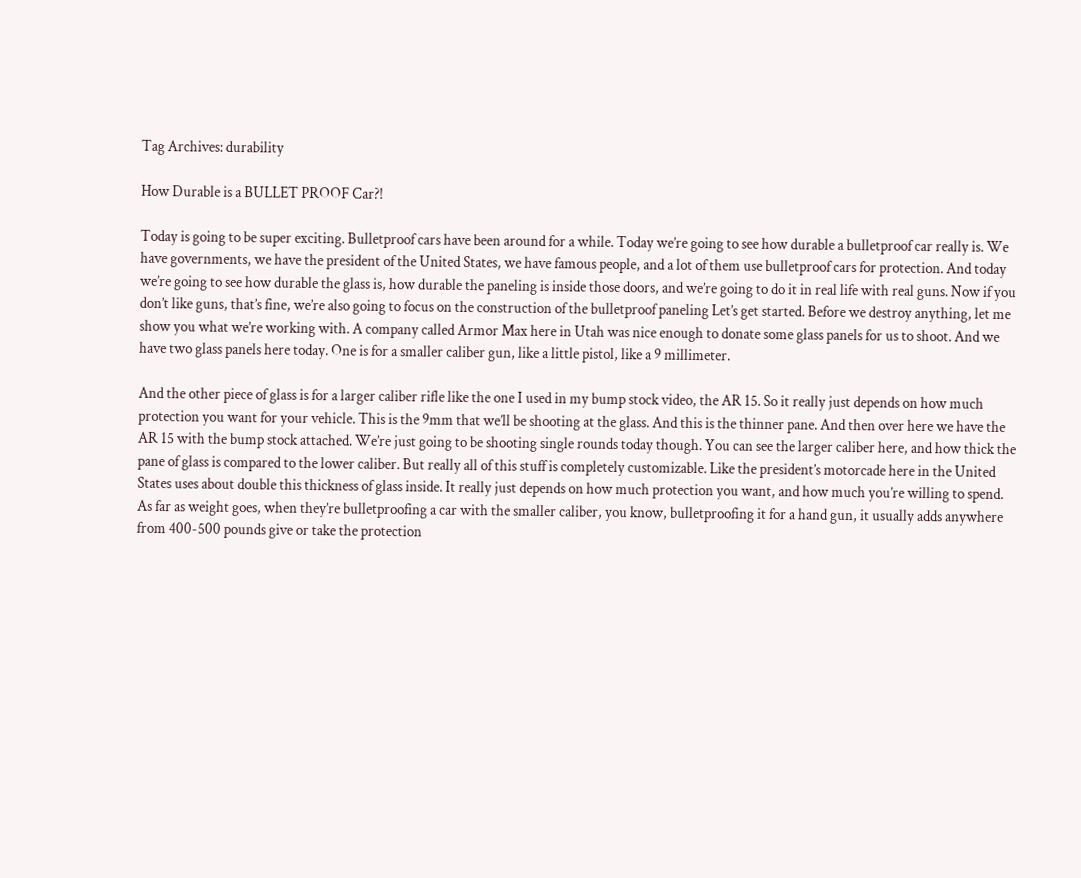Tag Archives: durability

How Durable is a BULLET PROOF Car?!

Today is going to be super exciting. Bulletproof cars have been around for a while. Today we’re going to see how durable a bulletproof car really is. We have governments, we have the president of the United States, we have famous people, and a lot of them use bulletproof cars for protection. And today we’re going to see how durable the glass is, how durable the paneling is inside those doors, and we’re going to do it in real life with real guns. Now if you don’t like guns, that’s fine, we’re also going to focus on the construction of the bulletproof paneling Let’s get started. Before we destroy anything, let me show you what we’re working with. A company called Armor Max here in Utah was nice enough to donate some glass panels for us to shoot. And we have two glass panels here today. One is for a smaller caliber gun, like a little pistol, like a 9 millimeter.

And the other piece of glass is for a larger caliber rifle like the one I used in my bump stock video, the AR 15. So it really just depends on how much protection you want for your vehicle. This is the 9mm that we’ll be shooting at the glass. And this is the thinner pane. And then over here we have the AR 15 with the bump stock attached. We’re just going to be shooting single rounds today though. You can see the larger caliber here, and how thick the pane of glass is compared to the lower caliber. But really all of this stuff is completely customizable. Like the president’s motorcade here in the United States uses about double this thickness of glass inside. It really just depends on how much protection you want, and how much you’re willing to spend. As far as weight goes, when they’re bulletproofing a car with the smaller caliber, you know, bulletproofing it for a hand gun, it usually adds anywhere from 400-500 pounds give or take the protection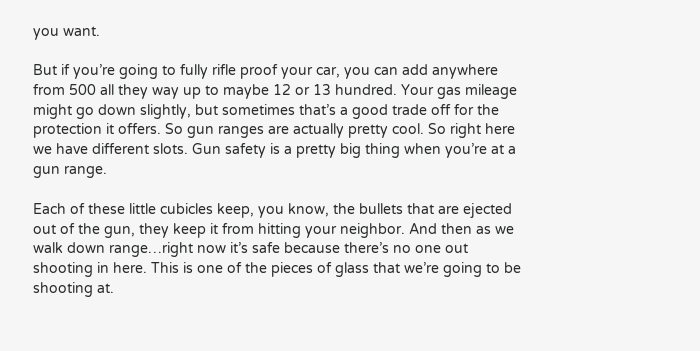you want.

But if you’re going to fully rifle proof your car, you can add anywhere from 500 all they way up to maybe 12 or 13 hundred. Your gas mileage might go down slightly, but sometimes that’s a good trade off for the protection it offers. So gun ranges are actually pretty cool. So right here we have different slots. Gun safety is a pretty big thing when you’re at a gun range.

Each of these little cubicles keep, you know, the bullets that are ejected out of the gun, they keep it from hitting your neighbor. And then as we walk down range…right now it’s safe because there’s no one out shooting in here. This is one of the pieces of glass that we’re going to be shooting at.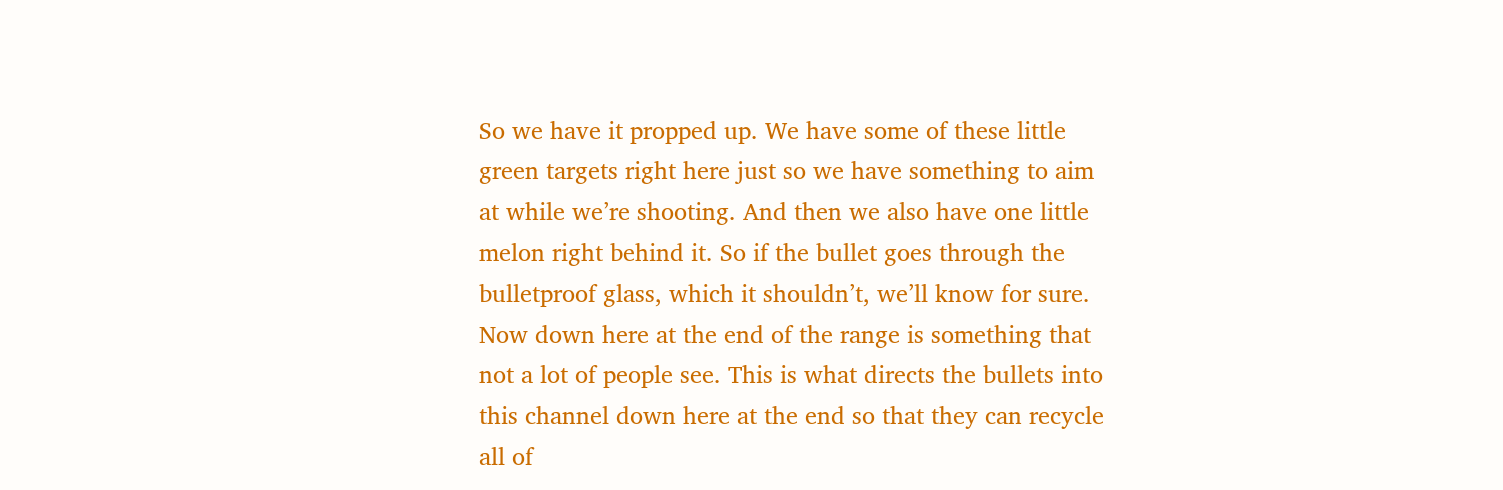So we have it propped up. We have some of these little green targets right here just so we have something to aim at while we’re shooting. And then we also have one little melon right behind it. So if the bullet goes through the bulletproof glass, which it shouldn’t, we’ll know for sure. Now down here at the end of the range is something that not a lot of people see. This is what directs the bullets into this channel down here at the end so that they can recycle all of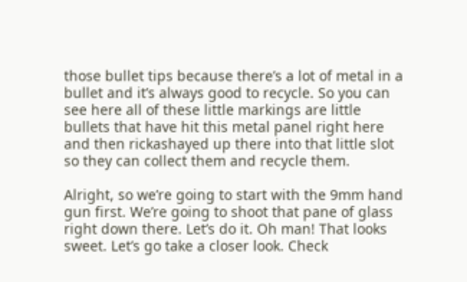those bullet tips because there’s a lot of metal in a bullet and it’s always good to recycle. So you can see here all of these little markings are little bullets that have hit this metal panel right here and then rickashayed up there into that little slot so they can collect them and recycle them.

Alright, so we’re going to start with the 9mm hand gun first. We’re going to shoot that pane of glass right down there. Let’s do it. Oh man! That looks sweet. Let’s go take a closer look. Check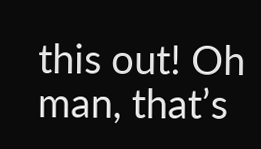this out! Oh man, that’s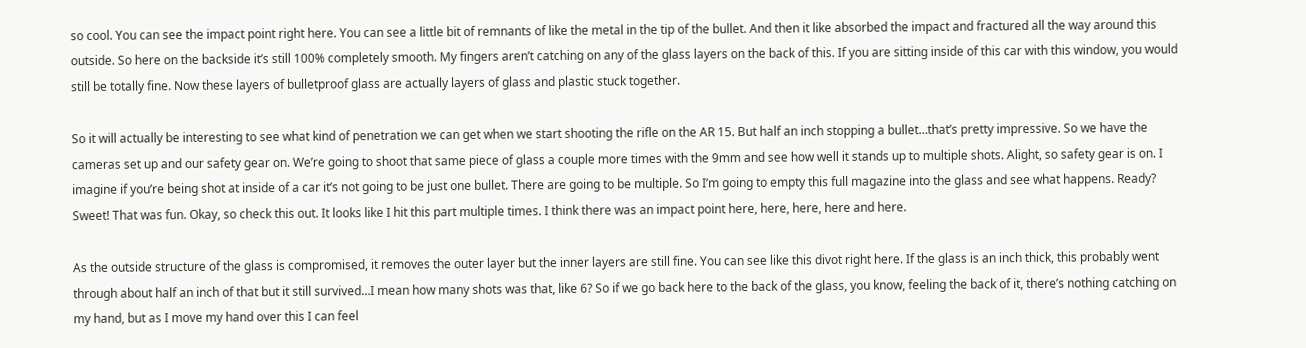so cool. You can see the impact point right here. You can see a little bit of remnants of like the metal in the tip of the bullet. And then it like absorbed the impact and fractured all the way around this outside. So here on the backside it’s still 100% completely smooth. My fingers aren’t catching on any of the glass layers on the back of this. If you are sitting inside of this car with this window, you would still be totally fine. Now these layers of bulletproof glass are actually layers of glass and plastic stuck together.

So it will actually be interesting to see what kind of penetration we can get when we start shooting the rifle on the AR 15. But half an inch stopping a bullet…that’s pretty impressive. So we have the cameras set up and our safety gear on. We’re going to shoot that same piece of glass a couple more times with the 9mm and see how well it stands up to multiple shots. Alight, so safety gear is on. I imagine if you’re being shot at inside of a car it’s not going to be just one bullet. There are going to be multiple. So I’m going to empty this full magazine into the glass and see what happens. Ready? Sweet! That was fun. Okay, so check this out. It looks like I hit this part multiple times. I think there was an impact point here, here, here, here and here.

As the outside structure of the glass is compromised, it removes the outer layer but the inner layers are still fine. You can see like this divot right here. If the glass is an inch thick, this probably went through about half an inch of that but it still survived…I mean how many shots was that, like 6? So if we go back here to the back of the glass, you know, feeling the back of it, there’s nothing catching on my hand, but as I move my hand over this I can feel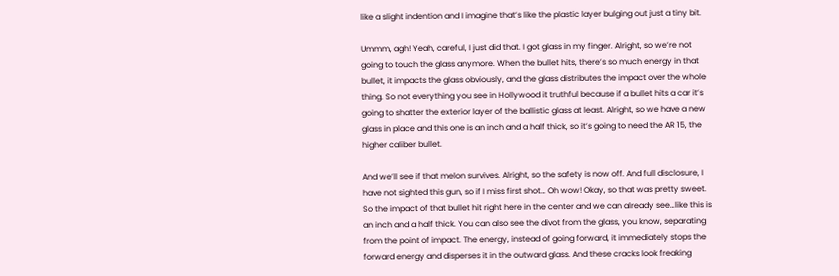like a slight indention and I imagine that’s like the plastic layer bulging out just a tiny bit.

Ummm, agh! Yeah, careful, I just did that. I got glass in my finger. Alright, so we’re not going to touch the glass anymore. When the bullet hits, there’s so much energy in that bullet, it impacts the glass obviously, and the glass distributes the impact over the whole thing. So not everything you see in Hollywood it truthful because if a bullet hits a car it’s going to shatter the exterior layer of the ballistic glass at least. Alright, so we have a new glass in place and this one is an inch and a half thick, so it’s going to need the AR 15, the higher caliber bullet.

And we’ll see if that melon survives. Alright, so the safety is now off. And full disclosure, I have not sighted this gun, so if I miss first shot… Oh wow! Okay, so that was pretty sweet. So the impact of that bullet hit right here in the center and we can already see…like this is an inch and a half thick. You can also see the divot from the glass, you know, separating from the point of impact. The energy, instead of going forward, it immediately stops the forward energy and disperses it in the outward glass. And these cracks look freaking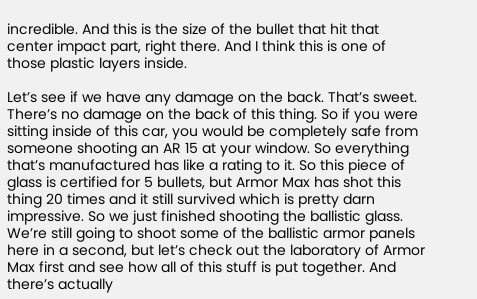incredible. And this is the size of the bullet that hit that center impact part, right there. And I think this is one of those plastic layers inside.

Let’s see if we have any damage on the back. That’s sweet. There’s no damage on the back of this thing. So if you were sitting inside of this car, you would be completely safe from someone shooting an AR 15 at your window. So everything that’s manufactured has like a rating to it. So this piece of glass is certified for 5 bullets, but Armor Max has shot this thing 20 times and it still survived which is pretty darn impressive. So we just finished shooting the ballistic glass. We’re still going to shoot some of the ballistic armor panels here in a second, but let’s check out the laboratory of Armor Max first and see how all of this stuff is put together. And there’s actually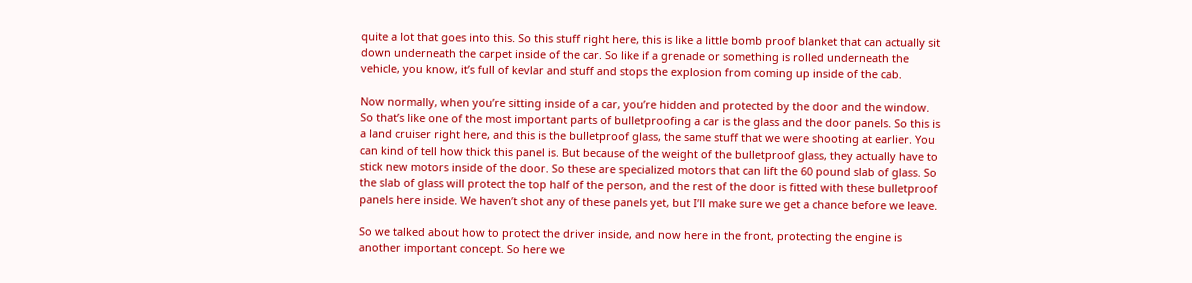quite a lot that goes into this. So this stuff right here, this is like a little bomb proof blanket that can actually sit down underneath the carpet inside of the car. So like if a grenade or something is rolled underneath the vehicle, you know, it’s full of kevlar and stuff and stops the explosion from coming up inside of the cab.

Now normally, when you’re sitting inside of a car, you’re hidden and protected by the door and the window. So that’s like one of the most important parts of bulletproofing a car is the glass and the door panels. So this is a land cruiser right here, and this is the bulletproof glass, the same stuff that we were shooting at earlier. You can kind of tell how thick this panel is. But because of the weight of the bulletproof glass, they actually have to stick new motors inside of the door. So these are specialized motors that can lift the 60 pound slab of glass. So the slab of glass will protect the top half of the person, and the rest of the door is fitted with these bulletproof panels here inside. We haven’t shot any of these panels yet, but I’ll make sure we get a chance before we leave.

So we talked about how to protect the driver inside, and now here in the front, protecting the engine is another important concept. So here we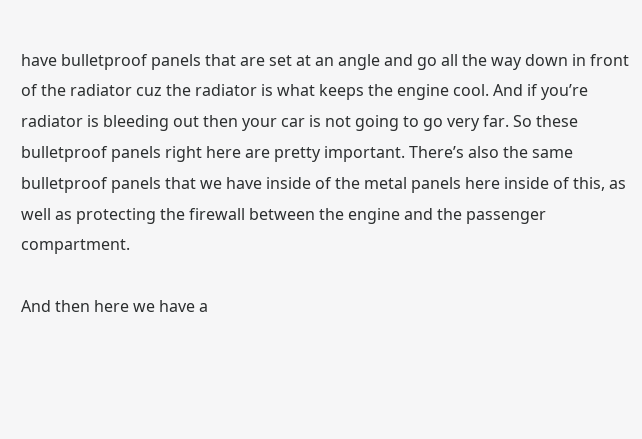have bulletproof panels that are set at an angle and go all the way down in front of the radiator cuz the radiator is what keeps the engine cool. And if you’re radiator is bleeding out then your car is not going to go very far. So these bulletproof panels right here are pretty important. There’s also the same bulletproof panels that we have inside of the metal panels here inside of this, as well as protecting the firewall between the engine and the passenger compartment.

And then here we have a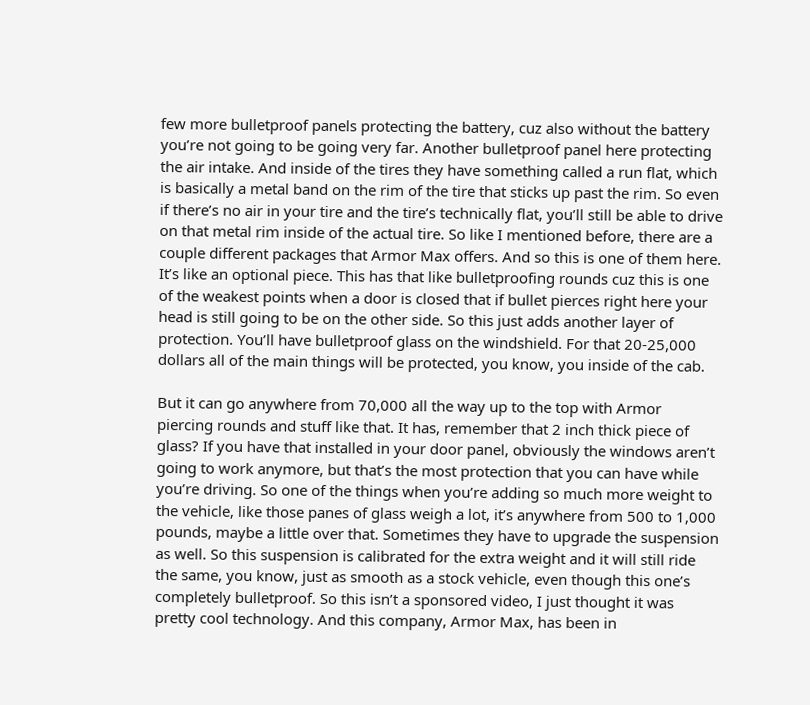few more bulletproof panels protecting the battery, cuz also without the battery you’re not going to be going very far. Another bulletproof panel here protecting the air intake. And inside of the tires they have something called a run flat, which is basically a metal band on the rim of the tire that sticks up past the rim. So even if there’s no air in your tire and the tire’s technically flat, you’ll still be able to drive on that metal rim inside of the actual tire. So like I mentioned before, there are a couple different packages that Armor Max offers. And so this is one of them here. It’s like an optional piece. This has that like bulletproofing rounds cuz this is one of the weakest points when a door is closed that if bullet pierces right here your head is still going to be on the other side. So this just adds another layer of protection. You’ll have bulletproof glass on the windshield. For that 20-25,000 dollars all of the main things will be protected, you know, you inside of the cab.

But it can go anywhere from 70,000 all the way up to the top with Armor piercing rounds and stuff like that. It has, remember that 2 inch thick piece of glass? If you have that installed in your door panel, obviously the windows aren’t going to work anymore, but that’s the most protection that you can have while you’re driving. So one of the things when you’re adding so much more weight to the vehicle, like those panes of glass weigh a lot, it’s anywhere from 500 to 1,000 pounds, maybe a little over that. Sometimes they have to upgrade the suspension as well. So this suspension is calibrated for the extra weight and it will still ride the same, you know, just as smooth as a stock vehicle, even though this one’s completely bulletproof. So this isn’t a sponsored video, I just thought it was pretty cool technology. And this company, Armor Max, has been in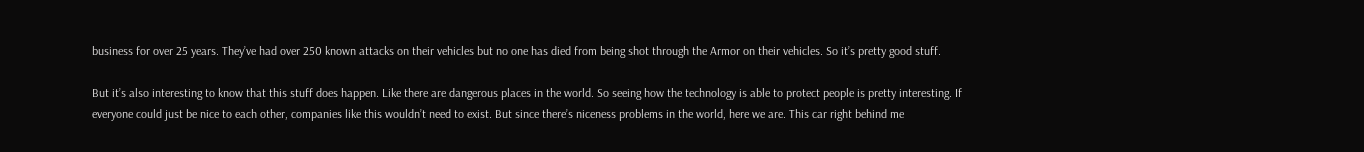business for over 25 years. They’ve had over 250 known attacks on their vehicles but no one has died from being shot through the Armor on their vehicles. So it’s pretty good stuff.

But it’s also interesting to know that this stuff does happen. Like there are dangerous places in the world. So seeing how the technology is able to protect people is pretty interesting. If everyone could just be nice to each other, companies like this wouldn’t need to exist. But since there’s niceness problems in the world, here we are. This car right behind me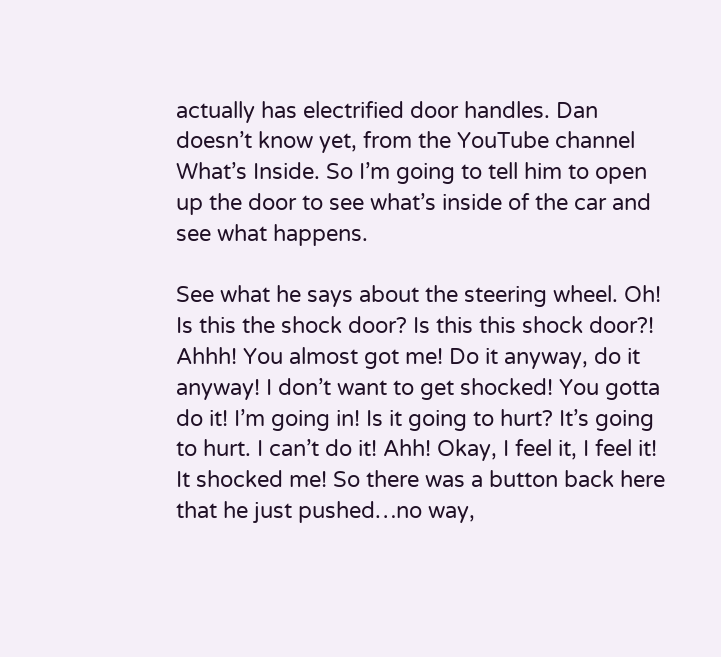actually has electrified door handles. Dan doesn’t know yet, from the YouTube channel What’s Inside. So I’m going to tell him to open up the door to see what’s inside of the car and see what happens.

See what he says about the steering wheel. Oh! Is this the shock door? Is this this shock door?! Ahhh! You almost got me! Do it anyway, do it anyway! I don’t want to get shocked! You gotta do it! I’m going in! Is it going to hurt? It’s going to hurt. I can’t do it! Ahh! Okay, I feel it, I feel it! It shocked me! So there was a button back here that he just pushed…no way,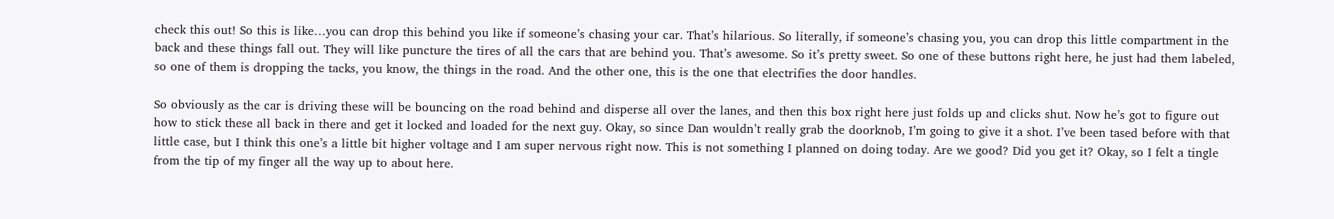check this out! So this is like…you can drop this behind you like if someone’s chasing your car. That’s hilarious. So literally, if someone’s chasing you, you can drop this little compartment in the back and these things fall out. They will like puncture the tires of all the cars that are behind you. That’s awesome. So it’s pretty sweet. So one of these buttons right here, he just had them labeled, so one of them is dropping the tacks, you know, the things in the road. And the other one, this is the one that electrifies the door handles.

So obviously as the car is driving these will be bouncing on the road behind and disperse all over the lanes, and then this box right here just folds up and clicks shut. Now he’s got to figure out how to stick these all back in there and get it locked and loaded for the next guy. Okay, so since Dan wouldn’t really grab the doorknob, I’m going to give it a shot. I’ve been tased before with that little case, but I think this one’s a little bit higher voltage and I am super nervous right now. This is not something I planned on doing today. Are we good? Did you get it? Okay, so I felt a tingle from the tip of my finger all the way up to about here.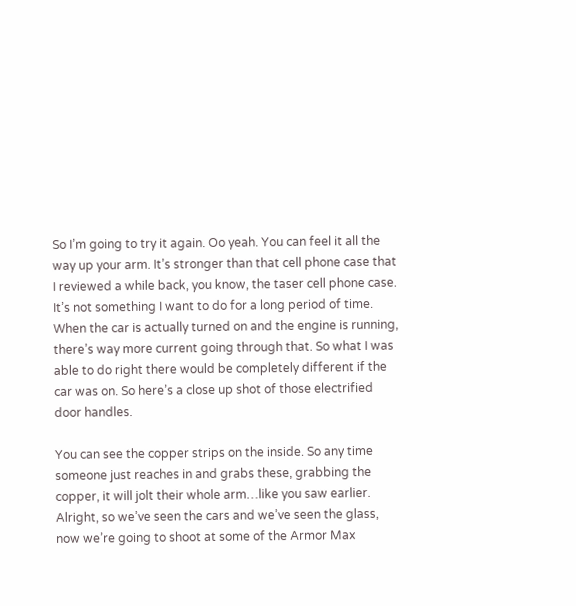So I’m going to try it again. Oo yeah. You can feel it all the way up your arm. It’s stronger than that cell phone case that I reviewed a while back, you know, the taser cell phone case. It’s not something I want to do for a long period of time. When the car is actually turned on and the engine is running, there’s way more current going through that. So what I was able to do right there would be completely different if the car was on. So here’s a close up shot of those electrified door handles.

You can see the copper strips on the inside. So any time someone just reaches in and grabs these, grabbing the copper, it will jolt their whole arm…like you saw earlier. Alright, so we’ve seen the cars and we’ve seen the glass, now we’re going to shoot at some of the Armor Max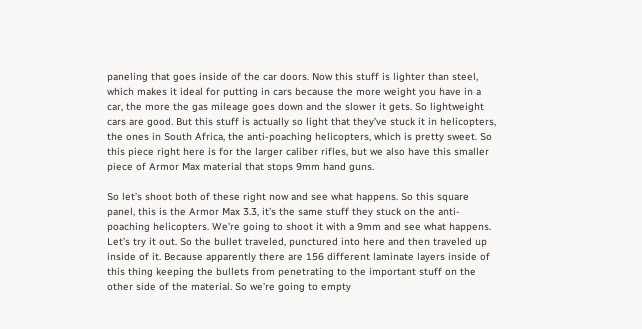paneling that goes inside of the car doors. Now this stuff is lighter than steel, which makes it ideal for putting in cars because the more weight you have in a car, the more the gas mileage goes down and the slower it gets. So lightweight cars are good. But this stuff is actually so light that they’ve stuck it in helicopters, the ones in South Africa, the anti-poaching helicopters, which is pretty sweet. So this piece right here is for the larger caliber rifles, but we also have this smaller piece of Armor Max material that stops 9mm hand guns.

So let’s shoot both of these right now and see what happens. So this square panel, this is the Armor Max 3.3, it’s the same stuff they stuck on the anti-poaching helicopters. We’re going to shoot it with a 9mm and see what happens. Let’s try it out. So the bullet traveled, punctured into here and then traveled up inside of it. Because apparently there are 156 different laminate layers inside of this thing keeping the bullets from penetrating to the important stuff on the other side of the material. So we’re going to empty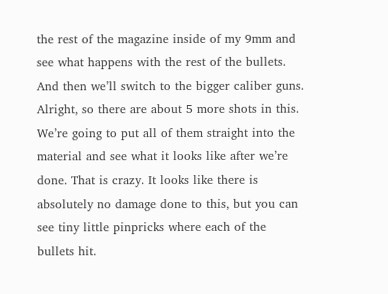the rest of the magazine inside of my 9mm and see what happens with the rest of the bullets. And then we’ll switch to the bigger caliber guns. Alright, so there are about 5 more shots in this. We’re going to put all of them straight into the material and see what it looks like after we’re done. That is crazy. It looks like there is absolutely no damage done to this, but you can see tiny little pinpricks where each of the bullets hit.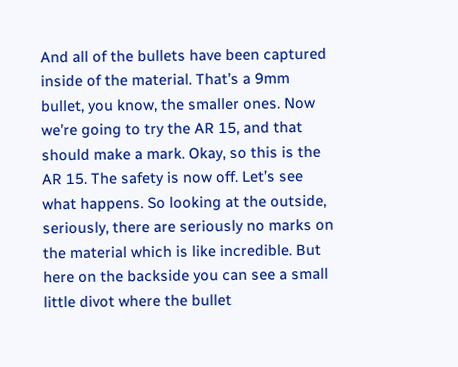And all of the bullets have been captured inside of the material. That’s a 9mm bullet, you know, the smaller ones. Now we’re going to try the AR 15, and that should make a mark. Okay, so this is the AR 15. The safety is now off. Let’s see what happens. So looking at the outside, seriously, there are seriously no marks on the material which is like incredible. But here on the backside you can see a small little divot where the bullet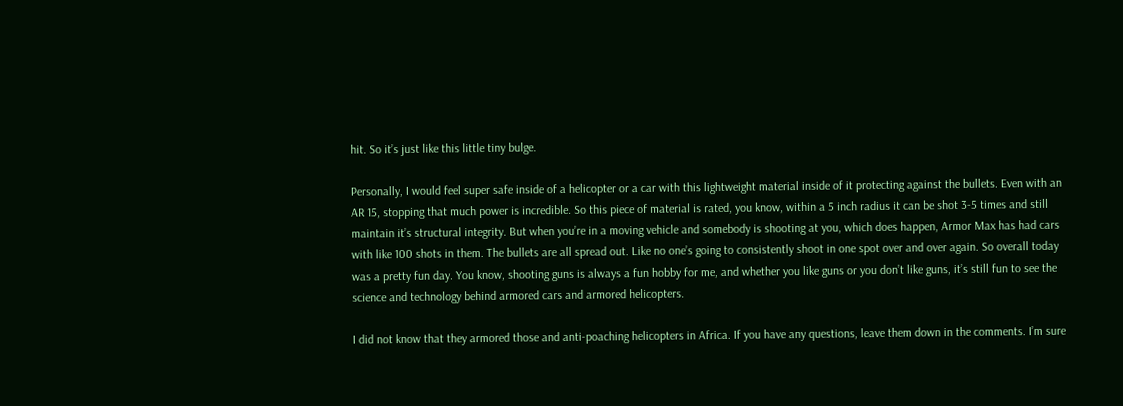hit. So it’s just like this little tiny bulge.

Personally, I would feel super safe inside of a helicopter or a car with this lightweight material inside of it protecting against the bullets. Even with an AR 15, stopping that much power is incredible. So this piece of material is rated, you know, within a 5 inch radius it can be shot 3-5 times and still maintain it’s structural integrity. But when you’re in a moving vehicle and somebody is shooting at you, which does happen, Armor Max has had cars with like 100 shots in them. The bullets are all spread out. Like no one’s going to consistently shoot in one spot over and over again. So overall today was a pretty fun day. You know, shooting guns is always a fun hobby for me, and whether you like guns or you don’t like guns, it’s still fun to see the science and technology behind armored cars and armored helicopters.

I did not know that they armored those and anti-poaching helicopters in Africa. If you have any questions, leave them down in the comments. I’m sure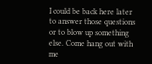I could be back here later to answer those questions or to blow up something else. Come hang out with me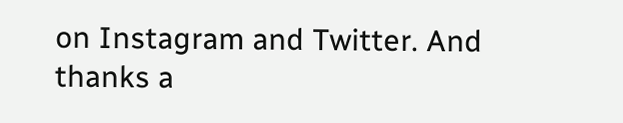on Instagram and Twitter. And thanks a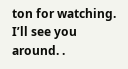ton for watching. I’ll see you around. .